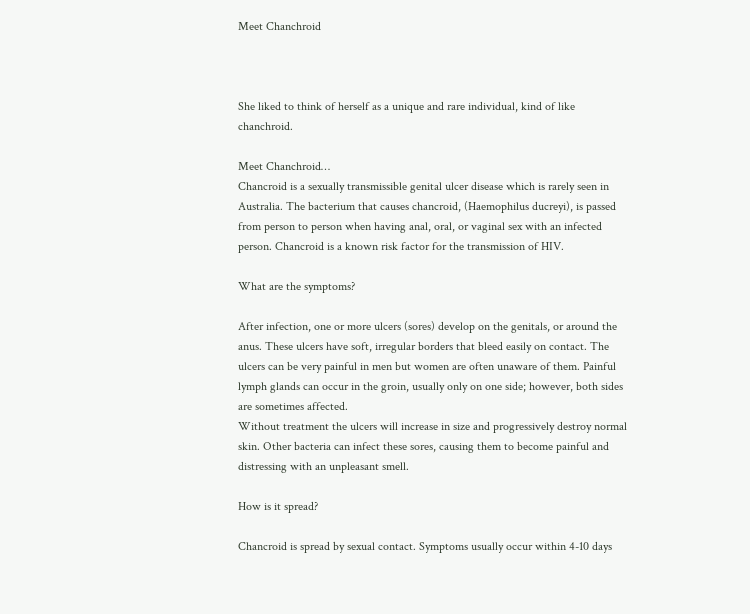Meet Chanchroid



She liked to think of herself as a unique and rare individual, kind of like chanchroid.

Meet Chanchroid…
Chancroid is a sexually transmissible genital ulcer disease which is rarely seen in Australia. The bacterium that causes chancroid, (Haemophilus ducreyi), is passed from person to person when having anal, oral, or vaginal sex with an infected person. Chancroid is a known risk factor for the transmission of HIV.

What are the symptoms?

After infection, one or more ulcers (sores) develop on the genitals, or around the anus. These ulcers have soft, irregular borders that bleed easily on contact. The ulcers can be very painful in men but women are often unaware of them. Painful lymph glands can occur in the groin, usually only on one side; however, both sides are sometimes affected.
Without treatment the ulcers will increase in size and progressively destroy normal skin. Other bacteria can infect these sores, causing them to become painful and distressing with an unpleasant smell.

How is it spread?

Chancroid is spread by sexual contact. Symptoms usually occur within 4-10 days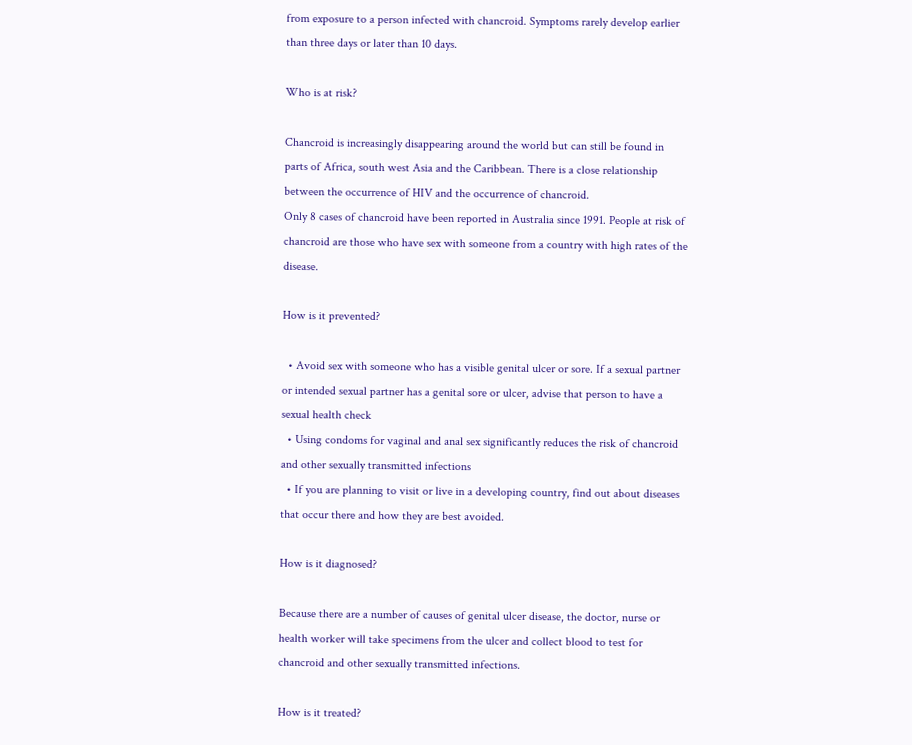from exposure to a person infected with chancroid. Symptoms rarely develop earlier than three days or later than 10 days.

Who is at risk?

Chancroid is increasingly disappearing around the world but can still be found in parts of Africa, south west Asia and the Caribbean. There is a close relationship between the occurrence of HIV and the occurrence of chancroid.
Only 8 cases of chancroid have been reported in Australia since 1991. People at risk of chancroid are those who have sex with someone from a country with high rates of the disease.

How is it prevented?

  • Avoid sex with someone who has a visible genital ulcer or sore. If a sexual partner or intended sexual partner has a genital sore or ulcer, advise that person to have a sexual health check
  • Using condoms for vaginal and anal sex significantly reduces the risk of chancroid and other sexually transmitted infections
  • If you are planning to visit or live in a developing country, find out about diseases that occur there and how they are best avoided.

How is it diagnosed?

Because there are a number of causes of genital ulcer disease, the doctor, nurse or health worker will take specimens from the ulcer and collect blood to test for chancroid and other sexually transmitted infections.

How is it treated?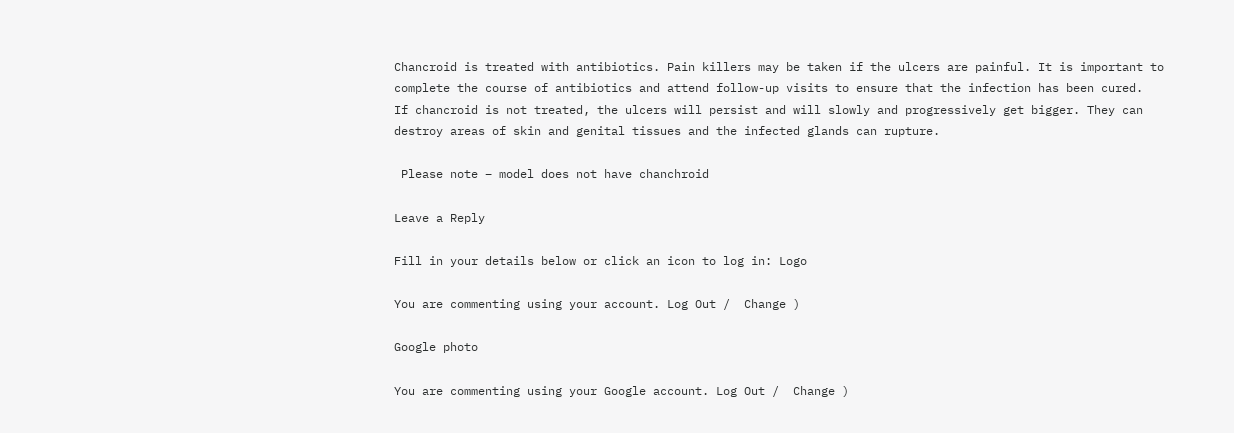Chancroid is treated with antibiotics. Pain killers may be taken if the ulcers are painful. It is important to complete the course of antibiotics and attend follow-up visits to ensure that the infection has been cured.
If chancroid is not treated, the ulcers will persist and will slowly and progressively get bigger. They can destroy areas of skin and genital tissues and the infected glands can rupture.

 Please note – model does not have chanchroid

Leave a Reply

Fill in your details below or click an icon to log in: Logo

You are commenting using your account. Log Out /  Change )

Google photo

You are commenting using your Google account. Log Out /  Change )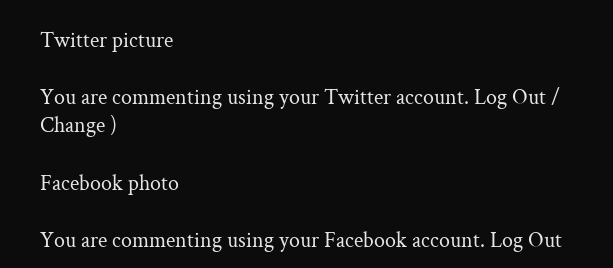Twitter picture

You are commenting using your Twitter account. Log Out /  Change )

Facebook photo

You are commenting using your Facebook account. Log Out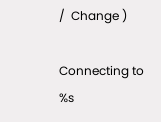/  Change )

Connecting to %s